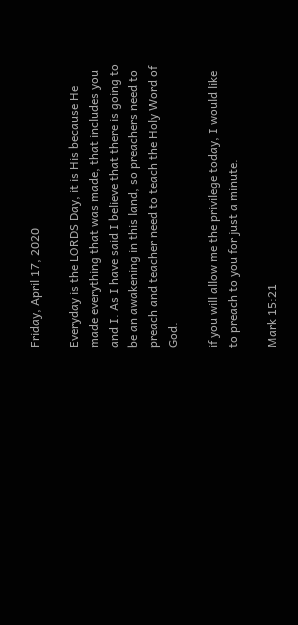Friday, April 17, 2020

Everyday is the LORDS Day, it is His because He made everything that was made, that includes you and I. As I have said I believe that there is going to be an awakening in this land, so preachers need to preach and teacher need to teach the Holy Word of God.

if you will allow me the privilege today, I would like to preach to you for just a minute.

Mark 15:21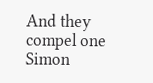And they compel one Simon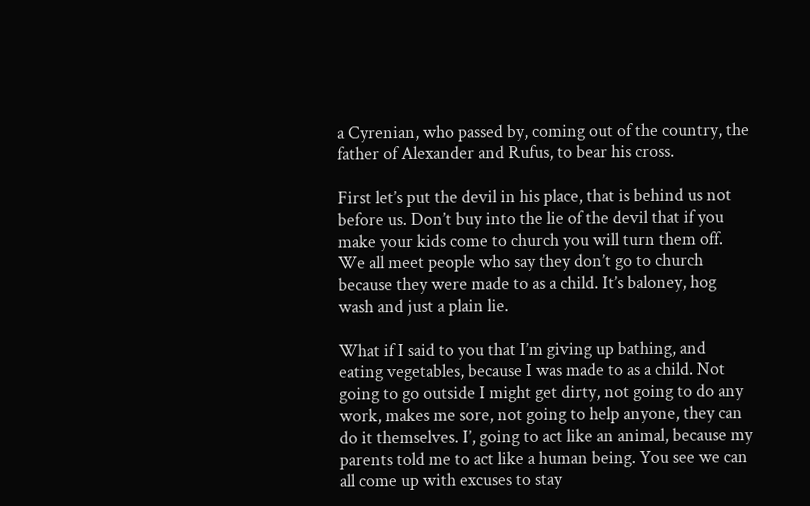a Cyrenian, who passed by, coming out of the country, the father of Alexander and Rufus, to bear his cross.

First let’s put the devil in his place, that is behind us not before us. Don’t buy into the lie of the devil that if you make your kids come to church you will turn them off. We all meet people who say they don’t go to church because they were made to as a child. It’s baloney, hog wash and just a plain lie.

What if I said to you that I’m giving up bathing, and eating vegetables, because I was made to as a child. Not going to go outside I might get dirty, not going to do any work, makes me sore, not going to help anyone, they can do it themselves. I’, going to act like an animal, because my parents told me to act like a human being. You see we can all come up with excuses to stay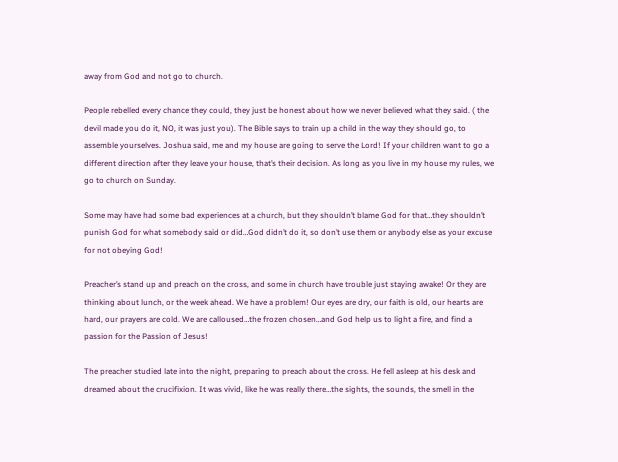away from God and not go to church.

People rebelled every chance they could, they just be honest about how we never believed what they said. ( the devil made you do it, NO, it was just you). The Bible says to train up a child in the way they should go, to assemble yourselves. Joshua said, me and my house are going to serve the Lord! If your children want to go a different direction after they leave your house, that’s their decision. As long as you live in my house my rules, we go to church on Sunday.

Some may have had some bad experiences at a church, but they shouldn’t blame God for that…they shouldn’t punish God for what somebody said or did…God didn’t do it, so don’t use them or anybody else as your excuse for not obeying God!

Preacher’s stand up and preach on the cross, and some in church have trouble just staying awake! Or they are thinking about lunch, or the week ahead. We have a problem! Our eyes are dry, our faith is old, our hearts are hard, our prayers are cold. We are calloused…the frozen chosen…and God help us to light a fire, and find a passion for the Passion of Jesus!

The preacher studied late into the night, preparing to preach about the cross. He fell asleep at his desk and dreamed about the crucifixion. It was vivid, like he was really there…the sights, the sounds, the smell in the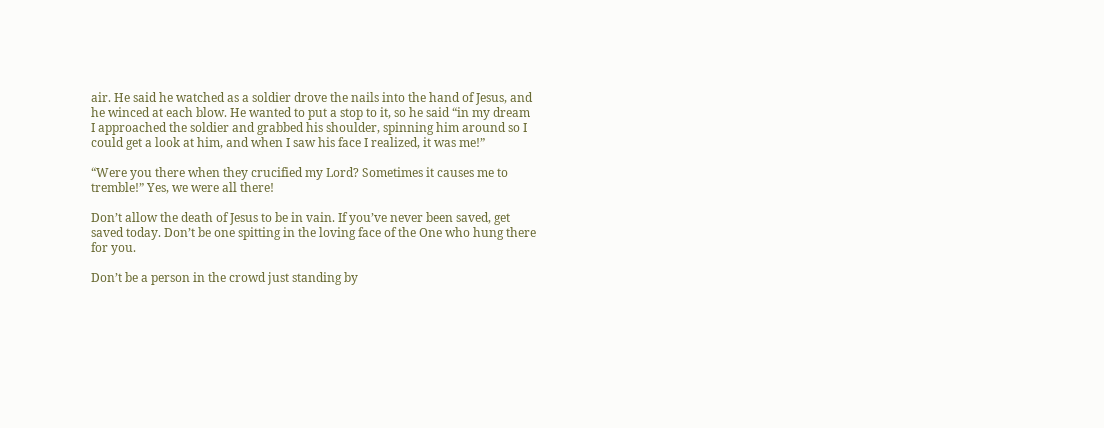air. He said he watched as a soldier drove the nails into the hand of Jesus, and he winced at each blow. He wanted to put a stop to it, so he said “in my dream I approached the soldier and grabbed his shoulder, spinning him around so I could get a look at him, and when I saw his face I realized, it was me!”

“Were you there when they crucified my Lord? Sometimes it causes me to tremble!” Yes, we were all there!

Don’t allow the death of Jesus to be in vain. If you’ve never been saved, get saved today. Don’t be one spitting in the loving face of the One who hung there for you.

Don’t be a person in the crowd just standing by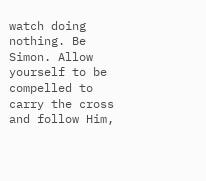watch doing nothing. Be Simon. Allow yourself to be compelled to carry the cross and follow Him,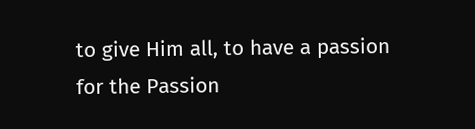to give Him all, to have a passion for the Passion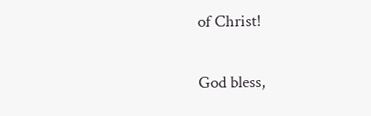of Christ!

God bless,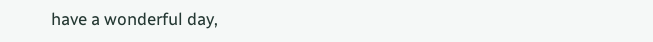have a wonderful day,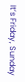It’s Friday, Sunday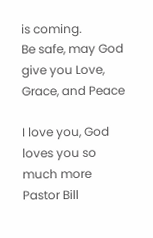is coming.
Be safe, may God give you Love, Grace, and Peace

I love you, God loves you so much more
Pastor Bill